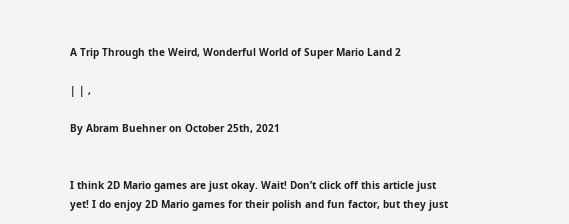A Trip Through the Weird, Wonderful World of Super Mario Land 2

| | ,

By Abram Buehner on October 25th, 2021


I think 2D Mario games are just okay. Wait! Don’t click off this article just yet! I do enjoy 2D Mario games for their polish and fun factor, but they just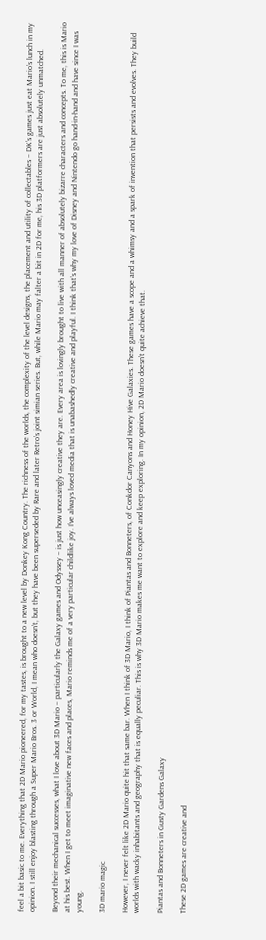feel a bit basic to me. Everything that 2D Mario pioneered, for my tastes, is brought to a new level by Donkey Kong Country. The richness of the worlds, the complexity of the level designs, the placement and utility of collectables – DK’s games just eat Mario’s lunch in my opinion. I still enjoy blasting through a Super Mario Bros. 3 or World, I mean who doesn’t, but they have been superseded by Rare and later Retro’s joint simian series. But, while Mario may falter a bit in 2D for me, his 3D platformers are just absolutely unmatched.

Beyond their mechanical successes, what I love about 3D Mario – particularly the Galaxy games and Odyssey – is just how unceasingly creative they are. Every area is lovingly brought to live with all manner of absolutely bizarre characters and concepts. To me, this is Mario at his best. When I get to meet imaginative new faces and places, Mario reminds me of a very particular childlike joy. I’ve always loved media that is unabashedly creative and playful. I think that’s why my love of Disney and Nintendo go hand-in-hand and have since I was young.

3D mario magic

However, I never felt like 2D Mario quite hit that same bar. When I think of 3D Mario, I think of Piantas and Bonneters, of Conkdor Canyons and Honey Hive Galaxies. These games have a scope and a whimsy and a spark of invention that persists and evolves. They build worlds with wacky inhabitants and geography that is equally peculiar. This is why 3D Mario makes me want to explore and keep exploring. In my opinion, 2D Mario doesn’t quite achieve that.

Piantas and Bonneters in Gusty Gardens Galaxy

These 2D games are creative and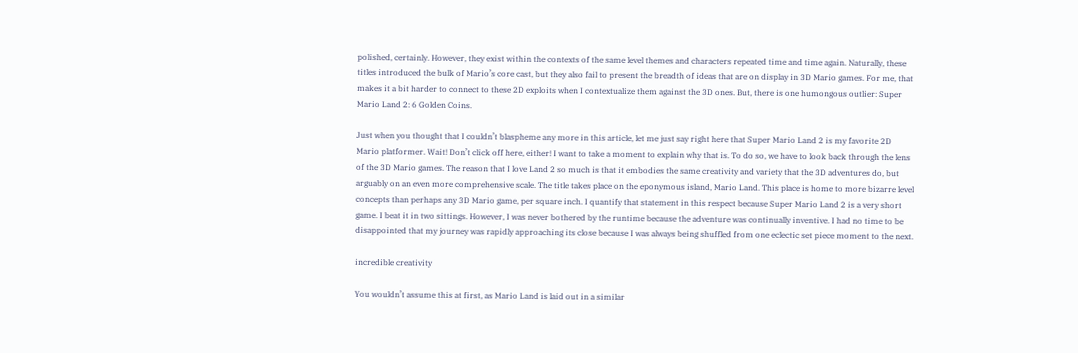polished, certainly. However, they exist within the contexts of the same level themes and characters repeated time and time again. Naturally, these titles introduced the bulk of Mario’s core cast, but they also fail to present the breadth of ideas that are on display in 3D Mario games. For me, that makes it a bit harder to connect to these 2D exploits when I contextualize them against the 3D ones. But, there is one humongous outlier: Super Mario Land 2: 6 Golden Coins.

Just when you thought that I couldn’t blaspheme any more in this article, let me just say right here that Super Mario Land 2 is my favorite 2D Mario platformer. Wait! Don’t click off here, either! I want to take a moment to explain why that is. To do so, we have to look back through the lens of the 3D Mario games. The reason that I love Land 2 so much is that it embodies the same creativity and variety that the 3D adventures do, but arguably on an even more comprehensive scale. The title takes place on the eponymous island, Mario Land. This place is home to more bizarre level concepts than perhaps any 3D Mario game, per square inch. I quantify that statement in this respect because Super Mario Land 2 is a very short game. I beat it in two sittings. However, I was never bothered by the runtime because the adventure was continually inventive. I had no time to be disappointed that my journey was rapidly approaching its close because I was always being shuffled from one eclectic set piece moment to the next.

incredible creativity

You wouldn’t assume this at first, as Mario Land is laid out in a similar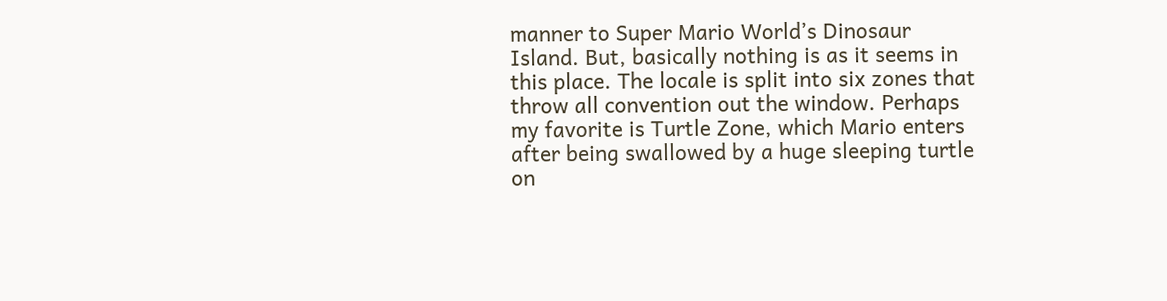manner to Super Mario World’s Dinosaur Island. But, basically nothing is as it seems in this place. The locale is split into six zones that throw all convention out the window. Perhaps my favorite is Turtle Zone, which Mario enters after being swallowed by a huge sleeping turtle on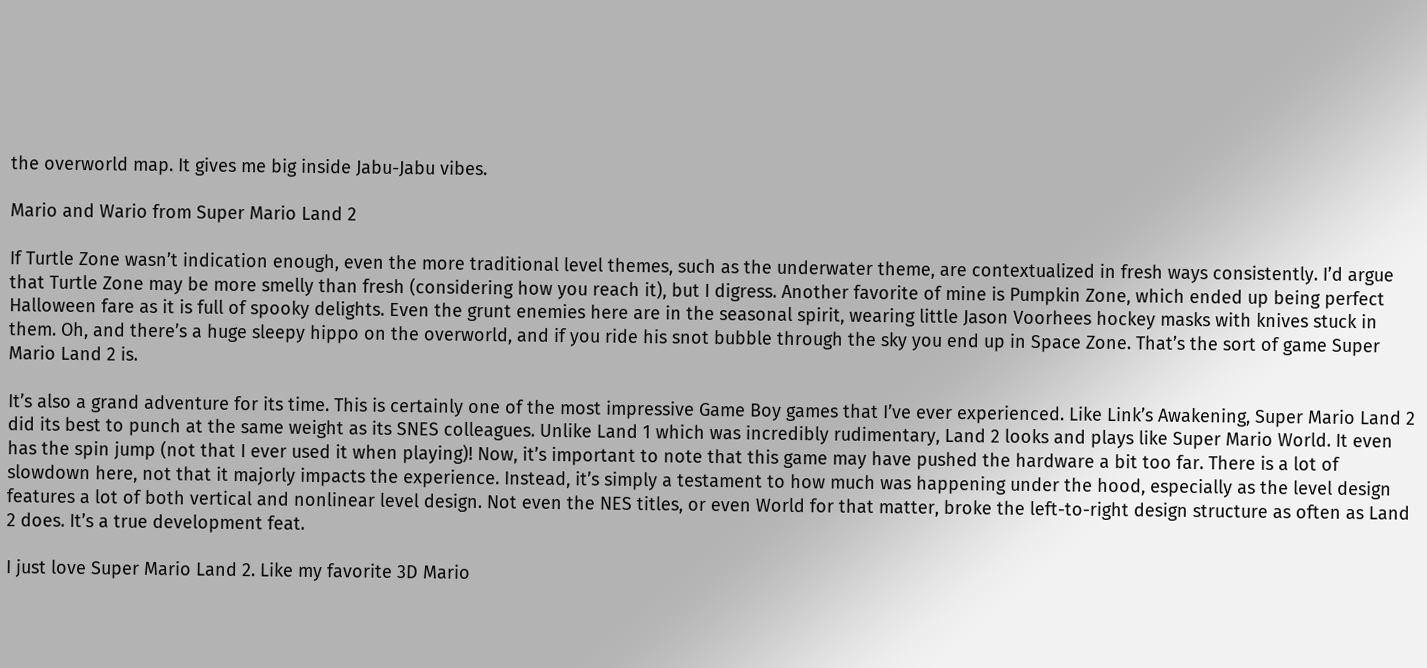the overworld map. It gives me big inside Jabu-Jabu vibes.

Mario and Wario from Super Mario Land 2

If Turtle Zone wasn’t indication enough, even the more traditional level themes, such as the underwater theme, are contextualized in fresh ways consistently. I’d argue that Turtle Zone may be more smelly than fresh (considering how you reach it), but I digress. Another favorite of mine is Pumpkin Zone, which ended up being perfect Halloween fare as it is full of spooky delights. Even the grunt enemies here are in the seasonal spirit, wearing little Jason Voorhees hockey masks with knives stuck in them. Oh, and there’s a huge sleepy hippo on the overworld, and if you ride his snot bubble through the sky you end up in Space Zone. That’s the sort of game Super Mario Land 2 is.

It’s also a grand adventure for its time. This is certainly one of the most impressive Game Boy games that I’ve ever experienced. Like Link’s Awakening, Super Mario Land 2 did its best to punch at the same weight as its SNES colleagues. Unlike Land 1 which was incredibly rudimentary, Land 2 looks and plays like Super Mario World. It even has the spin jump (not that I ever used it when playing)! Now, it’s important to note that this game may have pushed the hardware a bit too far. There is a lot of slowdown here, not that it majorly impacts the experience. Instead, it’s simply a testament to how much was happening under the hood, especially as the level design features a lot of both vertical and nonlinear level design. Not even the NES titles, or even World for that matter, broke the left-to-right design structure as often as Land 2 does. It’s a true development feat.

I just love Super Mario Land 2. Like my favorite 3D Mario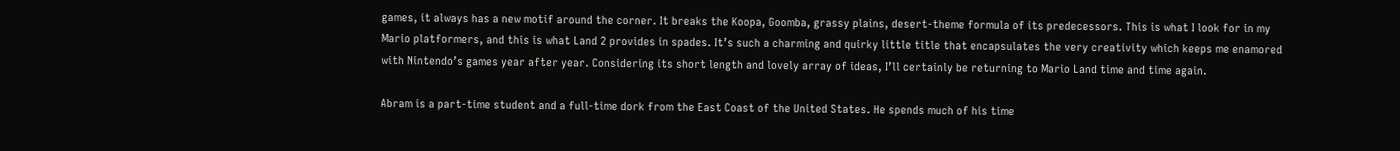games, it always has a new motif around the corner. It breaks the Koopa, Goomba, grassy plains, desert-theme formula of its predecessors. This is what I look for in my Mario platformers, and this is what Land 2 provides in spades. It’s such a charming and quirky little title that encapsulates the very creativity which keeps me enamored with Nintendo’s games year after year. Considering its short length and lovely array of ideas, I’ll certainly be returning to Mario Land time and time again.

Abram is a part-time student and a full-time dork from the East Coast of the United States. He spends much of his time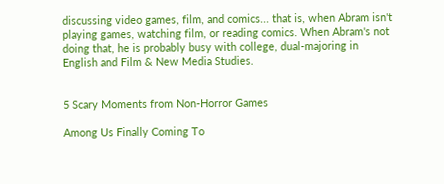discussing video games, film, and comics... that is, when Abram isn't playing games, watching film, or reading comics. When Abram's not doing that, he is probably busy with college, dual-majoring in English and Film & New Media Studies.


5 Scary Moments from Non-Horror Games

Among Us Finally Coming To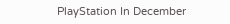PlayStation In December